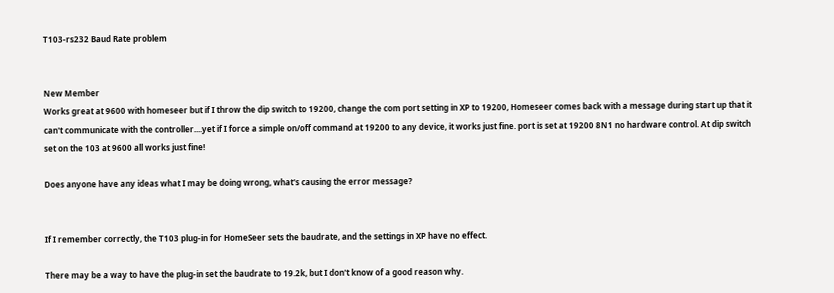T103-rs232 Baud Rate problem


New Member
Works great at 9600 with homeseer but if I throw the dip switch to 19200, change the com port setting in XP to 19200, Homeseer comes back with a message during start up that it can't communicate with the controller....yet if I force a simple on/off command at 19200 to any device, it works just fine. port is set at 19200 8N1 no hardware control. At dip switch set on the 103 at 9600 all works just fine!

Does anyone have any ideas what I may be doing wrong, what's causing the error message?


If I remember correctly, the T103 plug-in for HomeSeer sets the baudrate, and the settings in XP have no effect.

There may be a way to have the plug-in set the baudrate to 19.2k, but I don't know of a good reason why.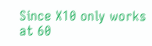Since X10 only works at 60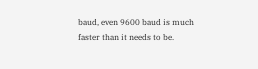baud, even 9600 baud is much faster than it needs to be.